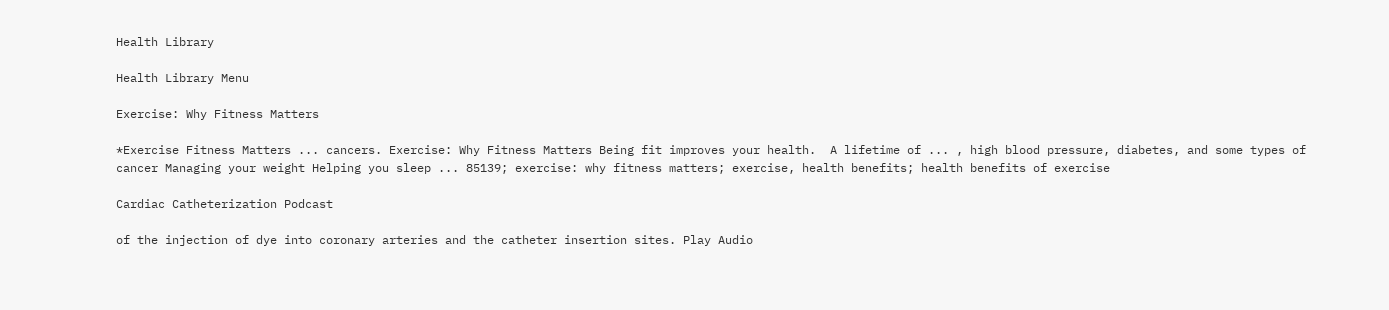Health Library

Health Library Menu

Exercise: Why Fitness Matters

*Exercise Fitness Matters ... cancers. Exercise: Why Fitness Matters Being fit improves your health.  A lifetime of ... , high blood pressure, diabetes, and some types of cancer Managing your weight Helping you sleep ... 85139; exercise: why fitness matters; exercise, health benefits; health benefits of exercise

Cardiac Catheterization Podcast

of the injection of dye into coronary arteries and the catheter insertion sites. Play Audio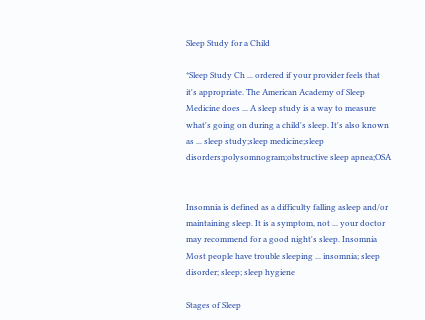Sleep Study for a Child

*Sleep Study Ch ... ordered if your provider feels that it's appropriate. The American Academy of Sleep Medicine does ... A sleep study is a way to measure what's going on during a child's sleep. It's also known as ... sleep study;sleep medicine;sleep disorders;polysomnogram;obstructive sleep apnea;OSA


Insomnia is defined as a difficulty falling asleep and/or maintaining sleep. It is a symptom, not ... your doctor may recommend for a good night's sleep. Insomnia Most people have trouble sleeping ... insomnia; sleep disorder; sleep; sleep hygiene

Stages of Sleep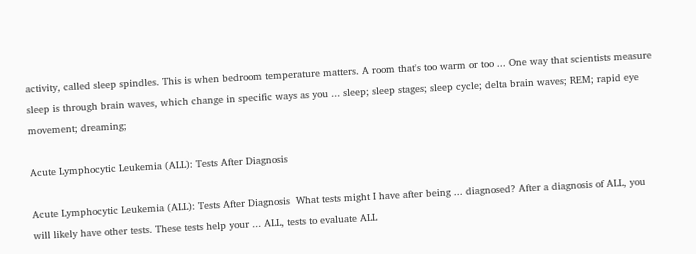activity, called sleep spindles. This is when bedroom temperature matters. A room that's too warm or too ... One way that scientists measure sleep is through brain waves, which change in specific ways as you ... sleep; sleep stages; sleep cycle; delta brain waves; REM; rapid eye movement; dreaming;

Acute Lymphocytic Leukemia (ALL): Tests After Diagnosis

Acute Lymphocytic Leukemia (ALL): Tests After Diagnosis  What tests might I have after being ... diagnosed? After a diagnosis of ALL, you will likely have other tests. These tests help your ... ALL, tests to evaluate ALL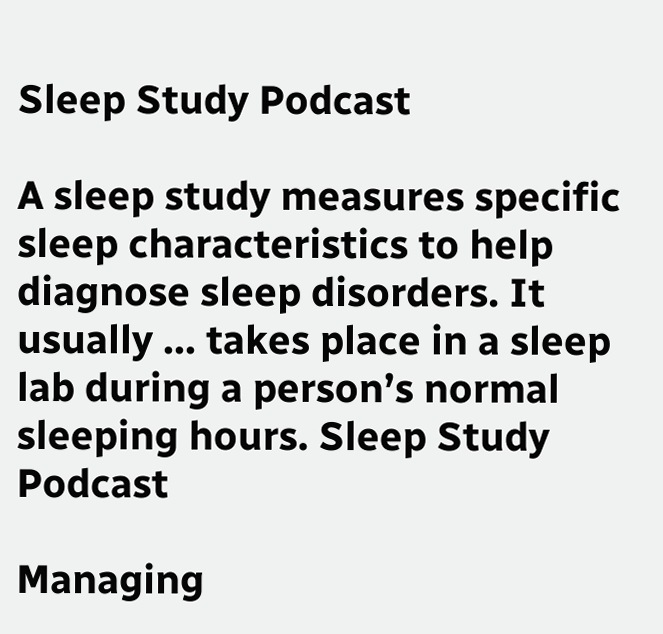Sleep Study Podcast

A sleep study measures specific sleep characteristics to help diagnose sleep disorders. It usually ... takes place in a sleep lab during a person’s normal sleeping hours. Sleep Study Podcast

Managing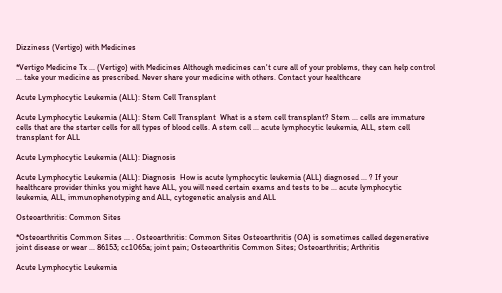Dizziness (Vertigo) with Medicines

*Vertigo Medicine Tx ... (Vertigo) with Medicines Although medicines can't cure all of your problems, they can help control ... take your medicine as prescribed. Never share your medicine with others. Contact your healthcare

Acute Lymphocytic Leukemia (ALL): Stem Cell Transplant

Acute Lymphocytic Leukemia (ALL): Stem Cell Transplant  What is a stem cell transplant? Stem ... cells are immature cells that are the starter cells for all types of blood cells. A stem cell ... acute lymphocytic leukemia, ALL, stem cell transplant for ALL

Acute Lymphocytic Leukemia (ALL): Diagnosis

Acute Lymphocytic Leukemia (ALL): Diagnosis  How is acute lymphocytic leukemia (ALL) diagnosed ... ? If your healthcare provider thinks you might have ALL, you will need certain exams and tests to be ... acute lymphocytic leukemia, ALL, immunophenotyping and ALL, cytogenetic analysis and ALL

Osteoarthritis: Common Sites

*Osteoarthritis Common Sites ... . Osteoarthritis: Common Sites Osteoarthritis (OA) is sometimes called degenerative joint disease or wear ... 86153; cc1065a; joint pain; Osteoarthritis Common Sites; Osteoarthritis; Arthritis

Acute Lymphocytic Leukemia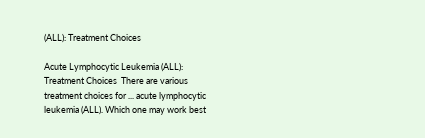(ALL): Treatment Choices

Acute Lymphocytic Leukemia (ALL): Treatment Choices  There are various treatment choices for ... acute lymphocytic leukemia (ALL). Which one may work best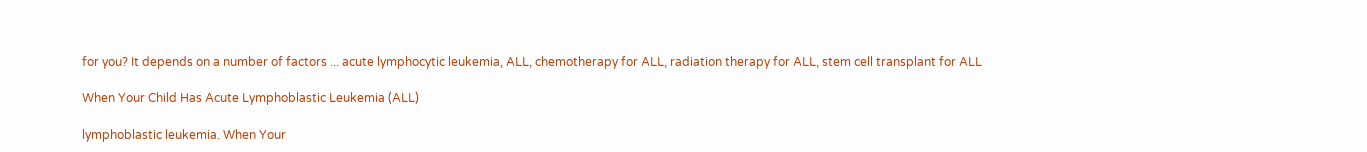for you? It depends on a number of factors ... acute lymphocytic leukemia, ALL, chemotherapy for ALL, radiation therapy for ALL, stem cell transplant for ALL

When Your Child Has Acute Lymphoblastic Leukemia (ALL)

lymphoblastic leukemia. When Your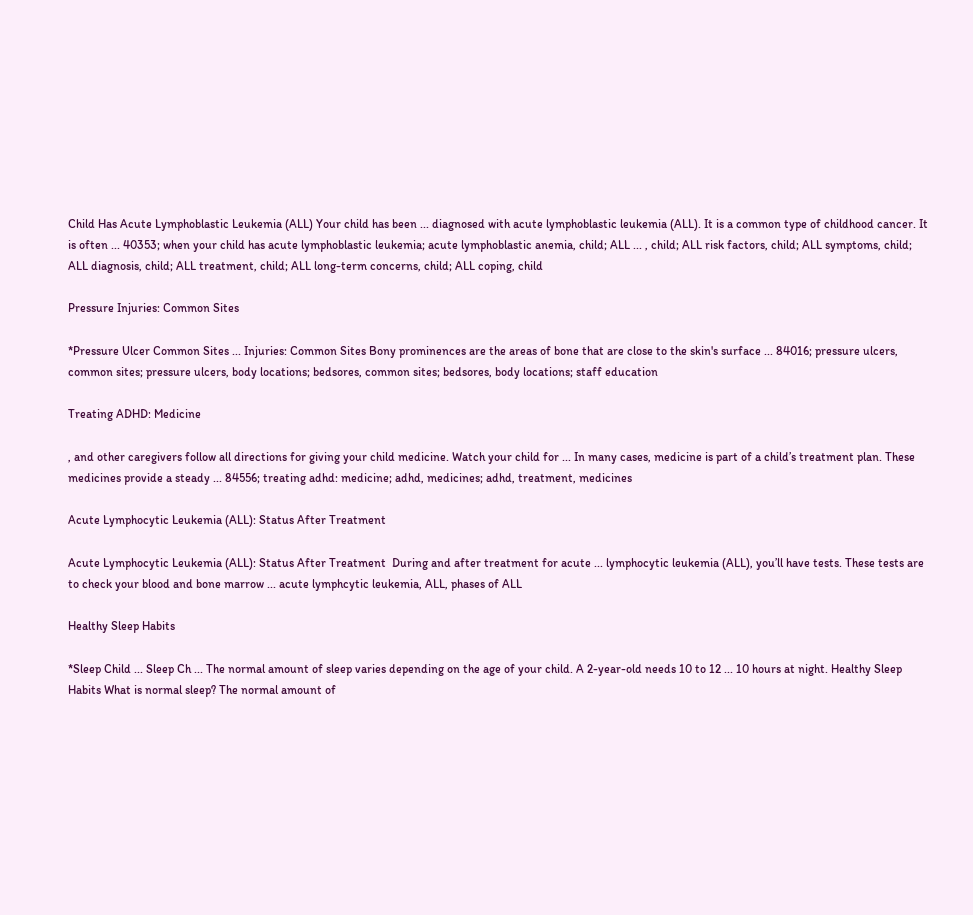Child Has Acute Lymphoblastic Leukemia (ALL) Your child has been ... diagnosed with acute lymphoblastic leukemia (ALL). It is a common type of childhood cancer. It is often ... 40353; when your child has acute lymphoblastic leukemia; acute lymphoblastic anemia, child; ALL ... , child; ALL risk factors, child; ALL symptoms, child; ALL diagnosis, child; ALL treatment, child; ALL long-term concerns, child; ALL coping, child

Pressure Injuries: Common Sites

*Pressure Ulcer Common Sites ... Injuries: Common Sites Bony prominences are the areas of bone that are close to the skin's surface ... 84016; pressure ulcers, common sites; pressure ulcers, body locations; bedsores, common sites; bedsores, body locations; staff education

Treating ADHD: Medicine

, and other caregivers follow all directions for giving your child medicine. Watch your child for ... In many cases, medicine is part of a child’s treatment plan. These medicines provide a steady ... 84556; treating adhd: medicine; adhd, medicines; adhd, treatment, medicines

Acute Lymphocytic Leukemia (ALL): Status After Treatment

Acute Lymphocytic Leukemia (ALL): Status After Treatment  During and after treatment for acute ... lymphocytic leukemia (ALL), you’ll have tests. These tests are to check your blood and bone marrow ... acute lymphcytic leukemia, ALL, phases of ALL

Healthy Sleep Habits

*Sleep Child ... Sleep Ch ... The normal amount of sleep varies depending on the age of your child. A 2-year-old needs 10 to 12 ... 10 hours at night. Healthy Sleep Habits What is normal sleep? The normal amount of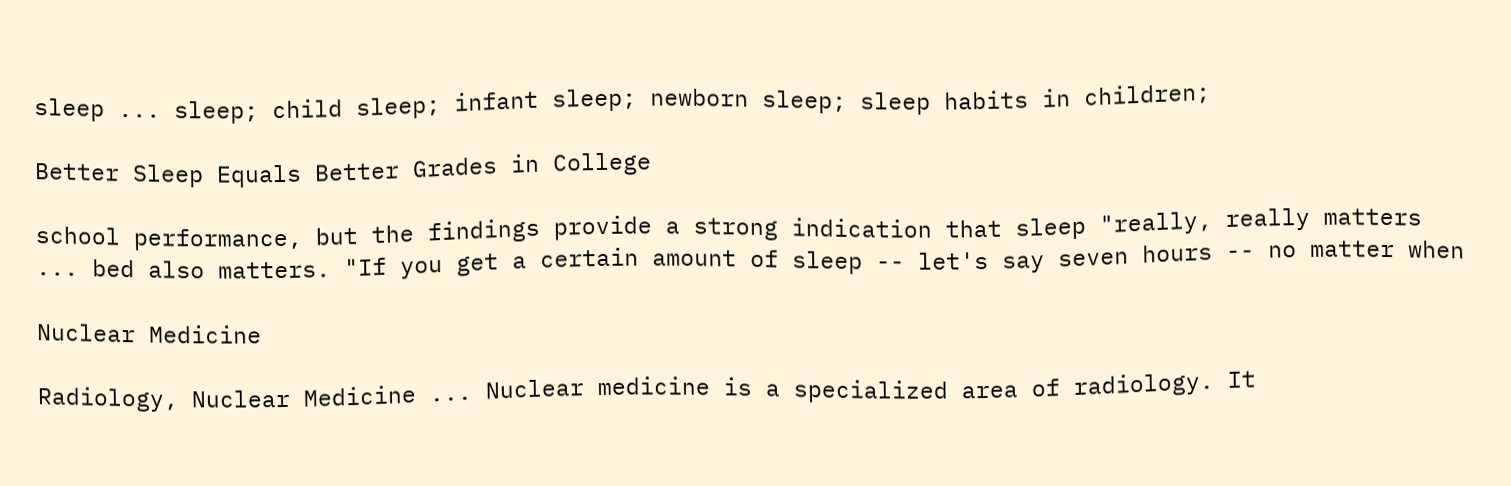sleep ... sleep; child sleep; infant sleep; newborn sleep; sleep habits in children;

Better Sleep Equals Better Grades in College

school performance, but the findings provide a strong indication that sleep "really, really matters ... bed also matters. "If you get a certain amount of sleep -- let's say seven hours -- no matter when

Nuclear Medicine

Radiology, Nuclear Medicine ... Nuclear medicine is a specialized area of radiology. It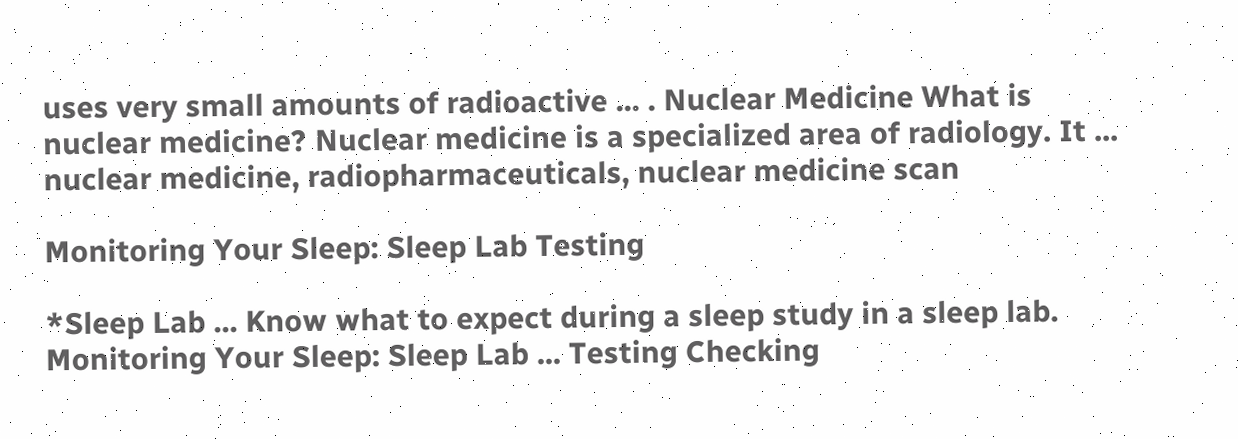uses very small amounts of radioactive ... . Nuclear Medicine What is nuclear medicine? Nuclear medicine is a specialized area of radiology. It ... nuclear medicine, radiopharmaceuticals, nuclear medicine scan

Monitoring Your Sleep: Sleep Lab Testing

*Sleep Lab ... Know what to expect during a sleep study in a sleep lab. Monitoring Your Sleep: Sleep Lab ... Testing Checking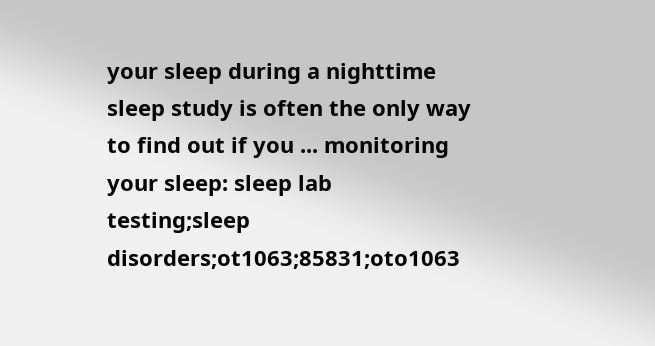your sleep during a nighttime sleep study is often the only way to find out if you ... monitoring your sleep: sleep lab testing;sleep disorders;ot1063;85831;oto1063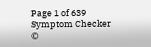Page 1 of 639
Symptom Checker
©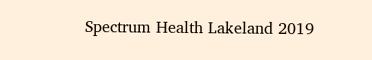Spectrum Health Lakeland 2019